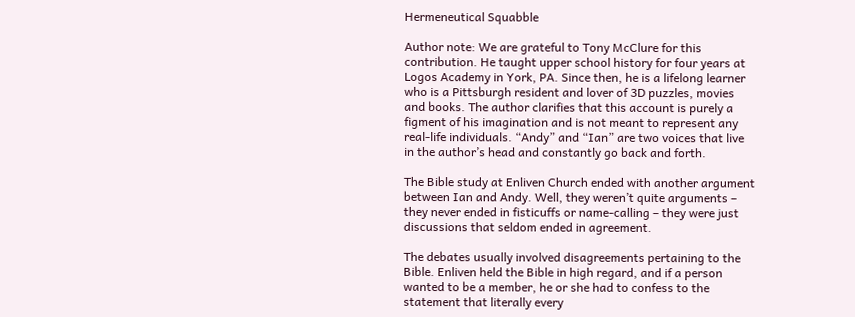Hermeneutical Squabble

Author note: We are grateful to Tony McClure for this contribution. He taught upper school history for four years at Logos Academy in York, PA. Since then, he is a lifelong learner who is a Pittsburgh resident and lover of 3D puzzles, movies and books. The author clarifies that this account is purely a figment of his imagination and is not meant to represent any real-life individuals. “Andy” and “Ian” are two voices that live in the author’s head and constantly go back and forth.

The Bible study at Enliven Church ended with another argument between Ian and Andy. Well, they weren’t quite arguments – they never ended in fisticuffs or name-calling – they were just discussions that seldom ended in agreement.

The debates usually involved disagreements pertaining to the Bible. Enliven held the Bible in high regard, and if a person wanted to be a member, he or she had to confess to the statement that literally every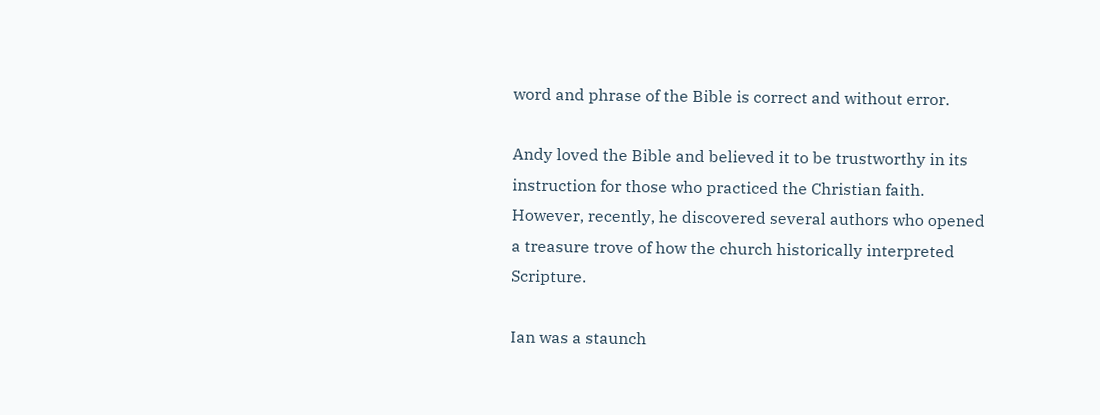word and phrase of the Bible is correct and without error.

Andy loved the Bible and believed it to be trustworthy in its instruction for those who practiced the Christian faith. However, recently, he discovered several authors who opened a treasure trove of how the church historically interpreted Scripture.

Ian was a staunch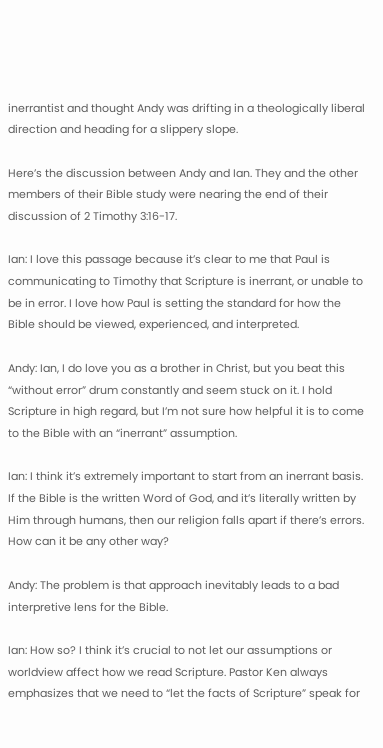inerrantist and thought Andy was drifting in a theologically liberal direction and heading for a slippery slope.

Here’s the discussion between Andy and Ian. They and the other members of their Bible study were nearing the end of their discussion of 2 Timothy 3:16-17.

Ian: I love this passage because it’s clear to me that Paul is communicating to Timothy that Scripture is inerrant, or unable to be in error. I love how Paul is setting the standard for how the Bible should be viewed, experienced, and interpreted.

Andy: Ian, I do love you as a brother in Christ, but you beat this “without error” drum constantly and seem stuck on it. I hold Scripture in high regard, but I’m not sure how helpful it is to come to the Bible with an “inerrant” assumption.

Ian: I think it’s extremely important to start from an inerrant basis. If the Bible is the written Word of God, and it’s literally written by Him through humans, then our religion falls apart if there’s errors. How can it be any other way?

Andy: The problem is that approach inevitably leads to a bad interpretive lens for the Bible.

Ian: How so? I think it’s crucial to not let our assumptions or worldview affect how we read Scripture. Pastor Ken always emphasizes that we need to “let the facts of Scripture” speak for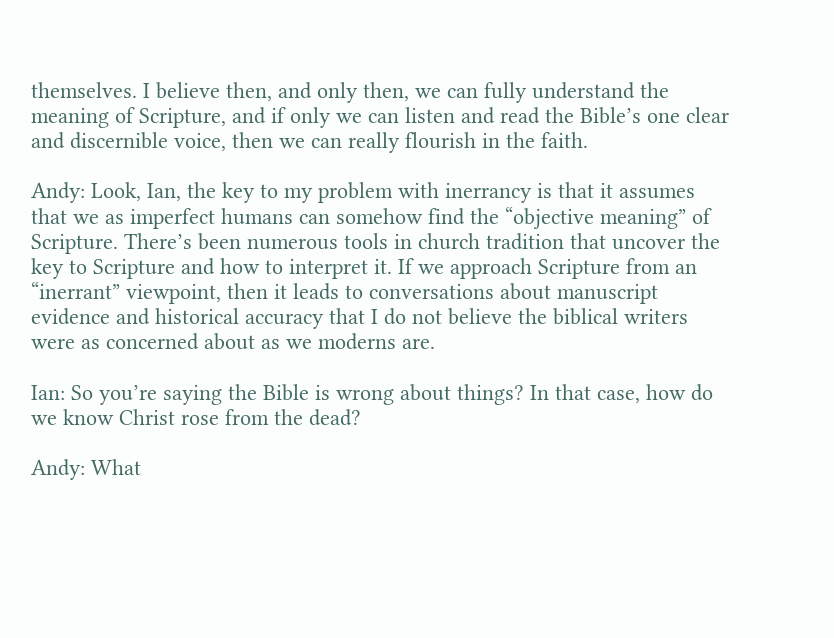themselves. I believe then, and only then, we can fully understand the meaning of Scripture, and if only we can listen and read the Bible’s one clear and discernible voice, then we can really flourish in the faith.

Andy: Look, Ian, the key to my problem with inerrancy is that it assumes that we as imperfect humans can somehow find the “objective meaning” of Scripture. There’s been numerous tools in church tradition that uncover the key to Scripture and how to interpret it. If we approach Scripture from an “inerrant” viewpoint, then it leads to conversations about manuscript evidence and historical accuracy that I do not believe the biblical writers were as concerned about as we moderns are.

Ian: So you’re saying the Bible is wrong about things? In that case, how do we know Christ rose from the dead?

Andy: What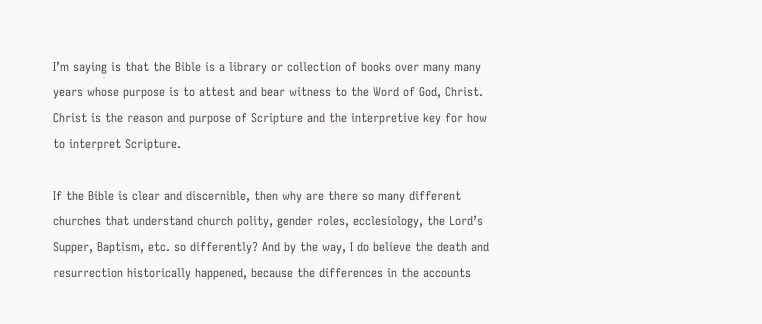I’m saying is that the Bible is a library or collection of books over many many years whose purpose is to attest and bear witness to the Word of God, Christ. Christ is the reason and purpose of Scripture and the interpretive key for how to interpret Scripture.

If the Bible is clear and discernible, then why are there so many different churches that understand church polity, gender roles, ecclesiology, the Lord’s Supper, Baptism, etc. so differently? And by the way, I do believe the death and resurrection historically happened, because the differences in the accounts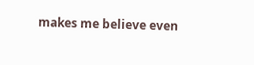makes me believe even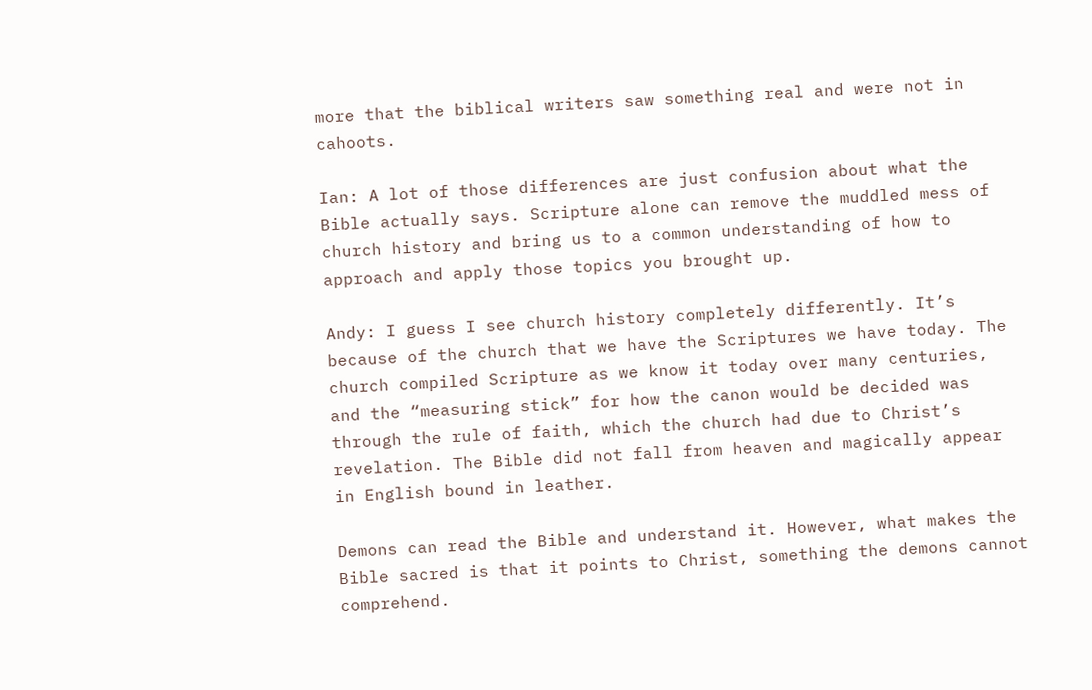more that the biblical writers saw something real and were not in cahoots.

Ian: A lot of those differences are just confusion about what the Bible actually says. Scripture alone can remove the muddled mess of church history and bring us to a common understanding of how to approach and apply those topics you brought up.

Andy: I guess I see church history completely differently. It’s because of the church that we have the Scriptures we have today. The church compiled Scripture as we know it today over many centuries, and the “measuring stick” for how the canon would be decided was through the rule of faith, which the church had due to Christ’s revelation. The Bible did not fall from heaven and magically appear in English bound in leather.

Demons can read the Bible and understand it. However, what makes the Bible sacred is that it points to Christ, something the demons cannot comprehend.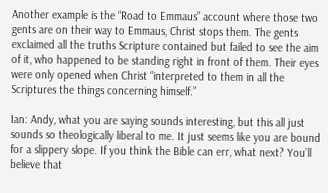Another example is the “Road to Emmaus” account where those two gents are on their way to Emmaus, Christ stops them. The gents exclaimed all the truths Scripture contained but failed to see the aim of it, who happened to be standing right in front of them. Their eyes were only opened when Christ “interpreted to them in all the Scriptures the things concerning himself.”

Ian: Andy, what you are saying sounds interesting, but this all just sounds so theologically liberal to me. It just seems like you are bound for a slippery slope. If you think the Bible can err, what next? You’ll believe that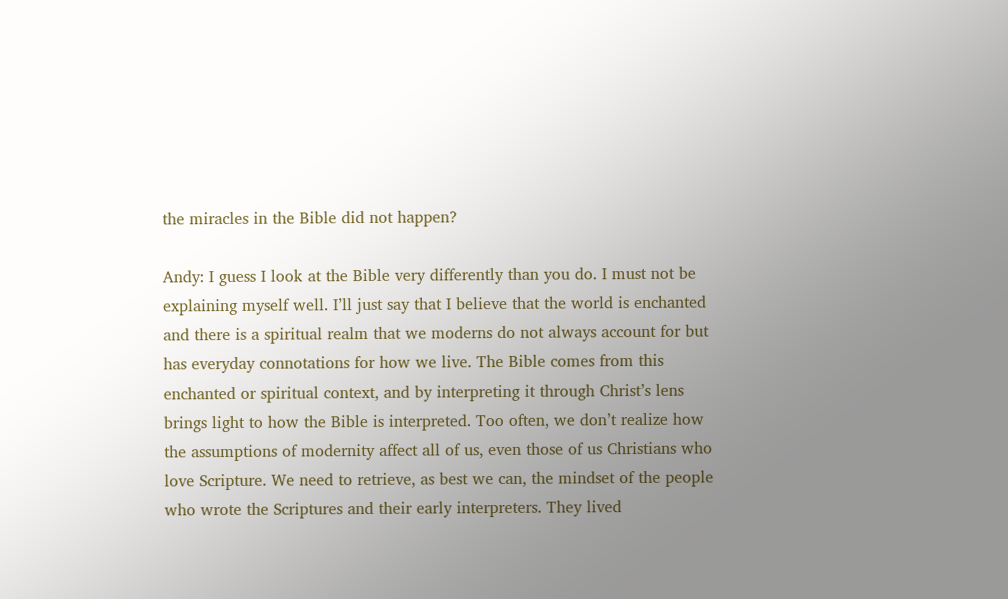the miracles in the Bible did not happen?

Andy: I guess I look at the Bible very differently than you do. I must not be explaining myself well. I’ll just say that I believe that the world is enchanted and there is a spiritual realm that we moderns do not always account for but has everyday connotations for how we live. The Bible comes from this enchanted or spiritual context, and by interpreting it through Christ’s lens brings light to how the Bible is interpreted. Too often, we don’t realize how the assumptions of modernity affect all of us, even those of us Christians who love Scripture. We need to retrieve, as best we can, the mindset of the people who wrote the Scriptures and their early interpreters. They lived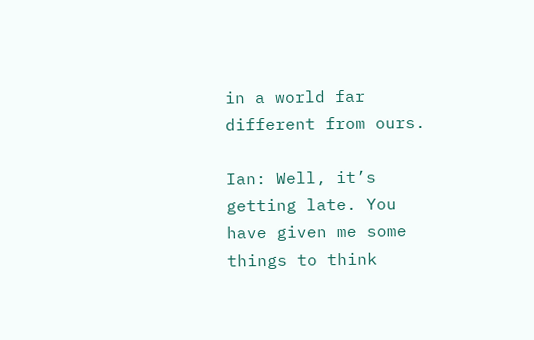in a world far different from ours.

Ian: Well, it’s getting late. You have given me some things to think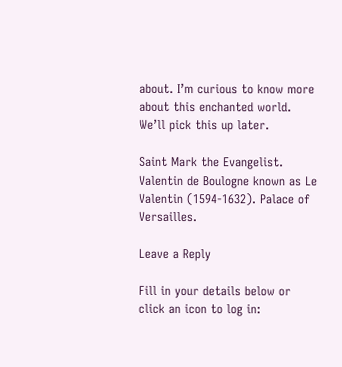about. I’m curious to know more about this enchanted world. We’ll pick this up later.

Saint Mark the Evangelist. Valentin de Boulogne known as Le Valentin (1594-1632). Palace of Versailles.

Leave a Reply

Fill in your details below or click an icon to log in: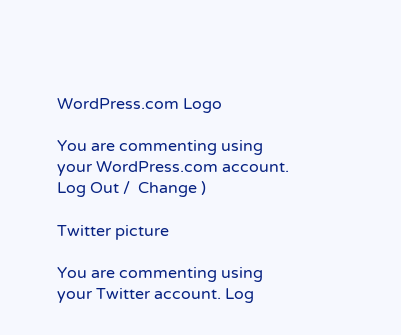WordPress.com Logo

You are commenting using your WordPress.com account. Log Out /  Change )

Twitter picture

You are commenting using your Twitter account. Log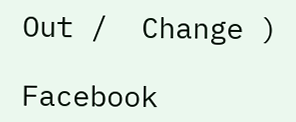Out /  Change )

Facebook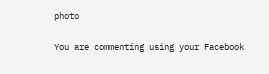photo

You are commenting using your Facebook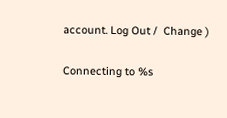account. Log Out /  Change )

Connecting to %s